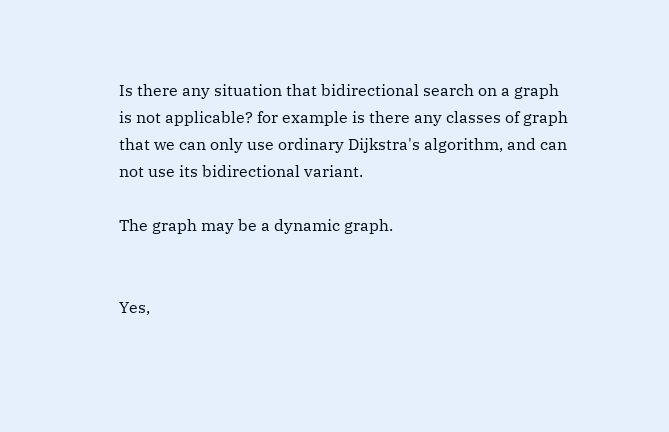Is there any situation that bidirectional search on a graph is not applicable? for example is there any classes of graph that we can only use ordinary Dijkstra's algorithm, and can not use its bidirectional variant.

The graph may be a dynamic graph.


Yes,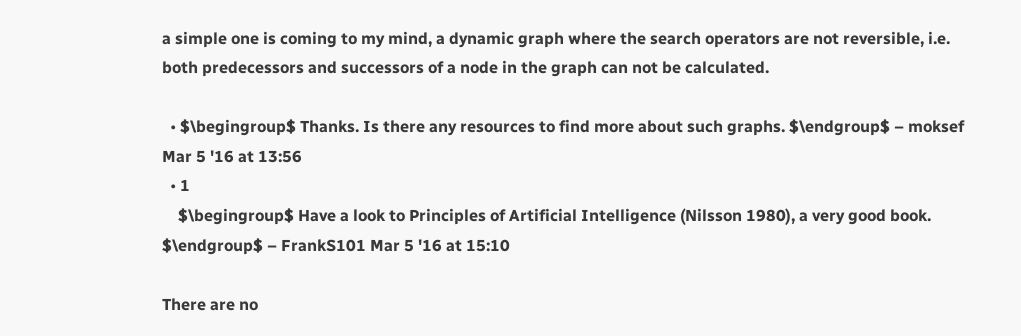a simple one is coming to my mind, a dynamic graph where the search operators are not reversible, i.e. both predecessors and successors of a node in the graph can not be calculated.

  • $\begingroup$ Thanks. Is there any resources to find more about such graphs. $\endgroup$ – moksef Mar 5 '16 at 13:56
  • 1
    $\begingroup$ Have a look to Principles of Artificial Intelligence (Nilsson 1980), a very good book. $\endgroup$ – FrankS101 Mar 5 '16 at 15:10

There are no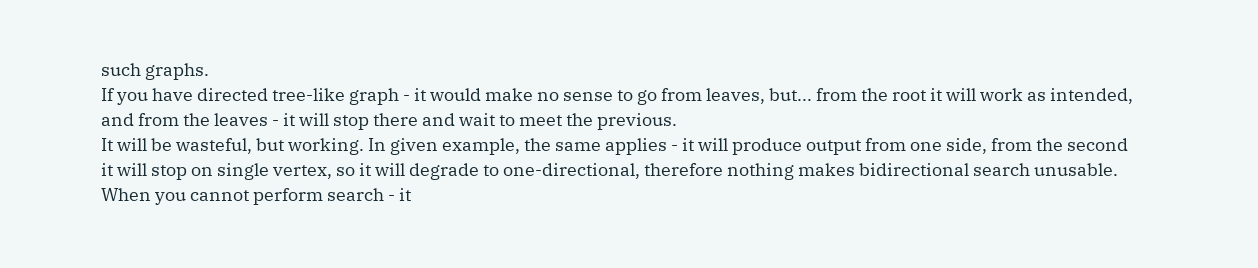such graphs.
If you have directed tree-like graph - it would make no sense to go from leaves, but... from the root it will work as intended, and from the leaves - it will stop there and wait to meet the previous.
It will be wasteful, but working. In given example, the same applies - it will produce output from one side, from the second it will stop on single vertex, so it will degrade to one-directional, therefore nothing makes bidirectional search unusable.
When you cannot perform search - it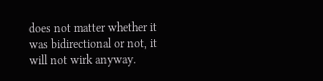does not matter whether it was bidirectional or not, it will not wirk anyway.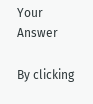Your Answer

By clicking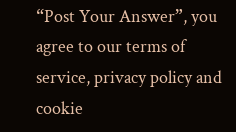“Post Your Answer”, you agree to our terms of service, privacy policy and cookie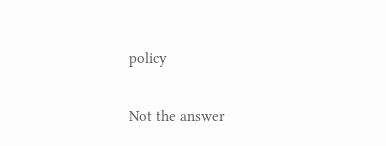policy

Not the answer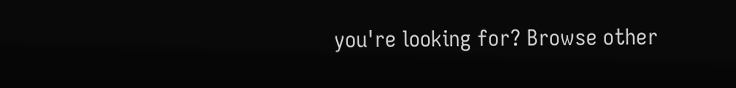you're looking for? Browse other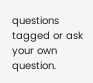questions tagged or ask your own question.